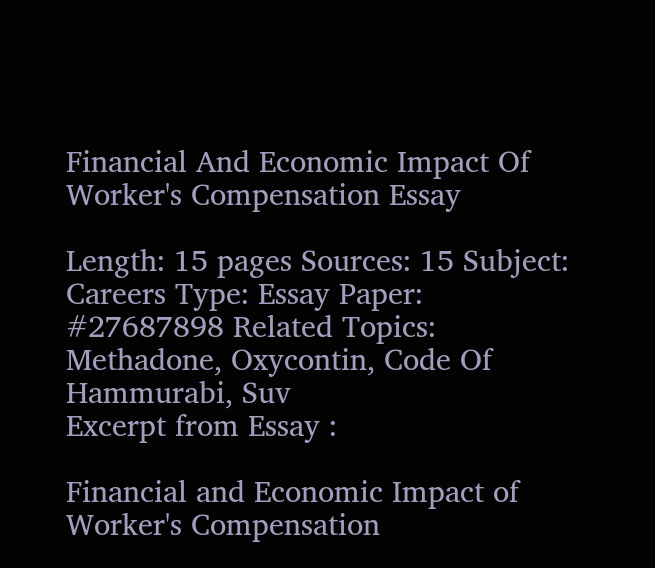Financial And Economic Impact Of Worker's Compensation Essay

Length: 15 pages Sources: 15 Subject: Careers Type: Essay Paper: #27687898 Related Topics: Methadone, Oxycontin, Code Of Hammurabi, Suv
Excerpt from Essay :

Financial and Economic Impact of Worker's Compensation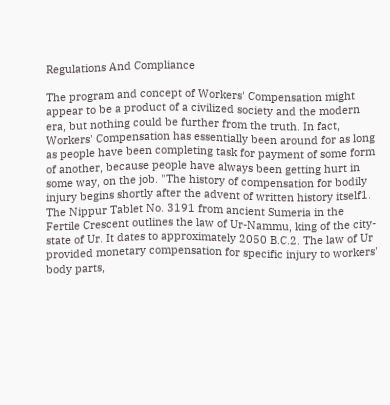Regulations And Compliance

The program and concept of Workers' Compensation might appear to be a product of a civilized society and the modern era, but nothing could be further from the truth. In fact, Workers' Compensation has essentially been around for as long as people have been completing task for payment of some form of another, because people have always been getting hurt in some way, on the job. "The history of compensation for bodily injury begins shortly after the advent of written history itself1. The Nippur Tablet No. 3191 from ancient Sumeria in the Fertile Crescent outlines the law of Ur-Nammu, king of the city-state of Ur. It dates to approximately 2050 B.C.2. The law of Ur provided monetary compensation for specific injury to workers' body parts,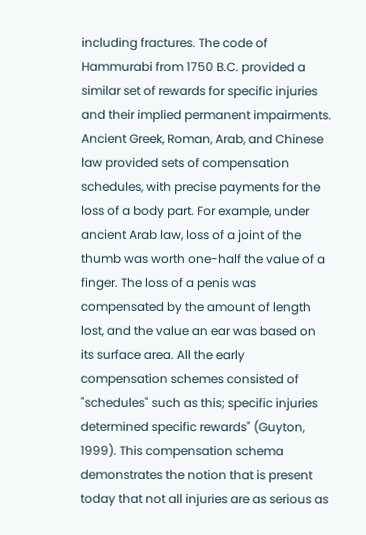including fractures. The code of Hammurabi from 1750 B.C. provided a similar set of rewards for specific injuries and their implied permanent impairments. Ancient Greek, Roman, Arab, and Chinese law provided sets of compensation schedules, with precise payments for the loss of a body part. For example, under ancient Arab law, loss of a joint of the thumb was worth one-half the value of a finger. The loss of a penis was compensated by the amount of length lost, and the value an ear was based on its surface area. All the early compensation schemes consisted of "schedules" such as this; specific injuries determined specific rewards" (Guyton, 1999). This compensation schema demonstrates the notion that is present today that not all injuries are as serious as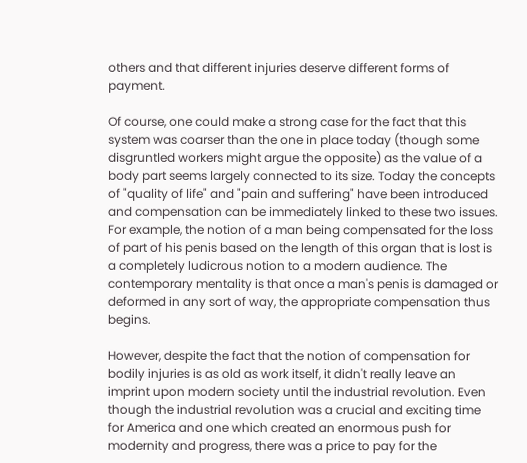others and that different injuries deserve different forms of payment.

Of course, one could make a strong case for the fact that this system was coarser than the one in place today (though some disgruntled workers might argue the opposite) as the value of a body part seems largely connected to its size. Today the concepts of "quality of life" and "pain and suffering" have been introduced and compensation can be immediately linked to these two issues. For example, the notion of a man being compensated for the loss of part of his penis based on the length of this organ that is lost is a completely ludicrous notion to a modern audience. The contemporary mentality is that once a man's penis is damaged or deformed in any sort of way, the appropriate compensation thus begins.

However, despite the fact that the notion of compensation for bodily injuries is as old as work itself, it didn't really leave an imprint upon modern society until the industrial revolution. Even though the industrial revolution was a crucial and exciting time for America and one which created an enormous push for modernity and progress, there was a price to pay for the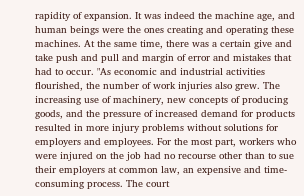rapidity of expansion. It was indeed the machine age, and human beings were the ones creating and operating these machines. At the same time, there was a certain give and take push and pull and margin of error and mistakes that had to occur. "As economic and industrial activities flourished, the number of work injuries also grew. The increasing use of machinery, new concepts of producing goods, and the pressure of increased demand for products resulted in more injury problems without solutions for employers and employees. For the most part, workers who were injured on the job had no recourse other than to sue their employers at common law, an expensive and time-consuming process. The court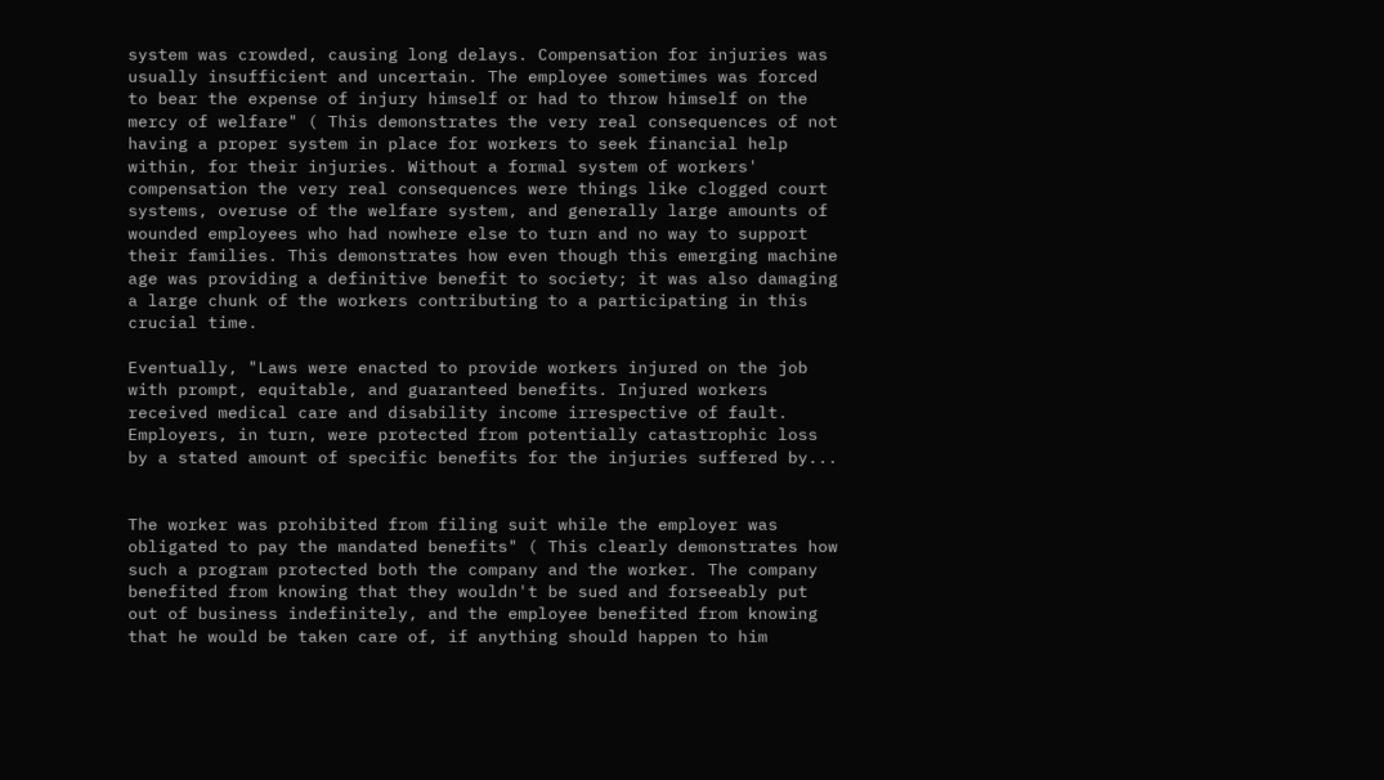system was crowded, causing long delays. Compensation for injuries was usually insufficient and uncertain. The employee sometimes was forced to bear the expense of injury himself or had to throw himself on the mercy of welfare" ( This demonstrates the very real consequences of not having a proper system in place for workers to seek financial help within, for their injuries. Without a formal system of workers' compensation the very real consequences were things like clogged court systems, overuse of the welfare system, and generally large amounts of wounded employees who had nowhere else to turn and no way to support their families. This demonstrates how even though this emerging machine age was providing a definitive benefit to society; it was also damaging a large chunk of the workers contributing to a participating in this crucial time.

Eventually, "Laws were enacted to provide workers injured on the job with prompt, equitable, and guaranteed benefits. Injured workers received medical care and disability income irrespective of fault. Employers, in turn, were protected from potentially catastrophic loss by a stated amount of specific benefits for the injuries suffered by...


The worker was prohibited from filing suit while the employer was obligated to pay the mandated benefits" ( This clearly demonstrates how such a program protected both the company and the worker. The company benefited from knowing that they wouldn't be sued and forseeably put out of business indefinitely, and the employee benefited from knowing that he would be taken care of, if anything should happen to him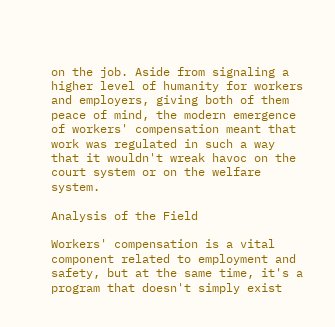on the job. Aside from signaling a higher level of humanity for workers and employers, giving both of them peace of mind, the modern emergence of workers' compensation meant that work was regulated in such a way that it wouldn't wreak havoc on the court system or on the welfare system.

Analysis of the Field

Workers' compensation is a vital component related to employment and safety, but at the same time, it's a program that doesn't simply exist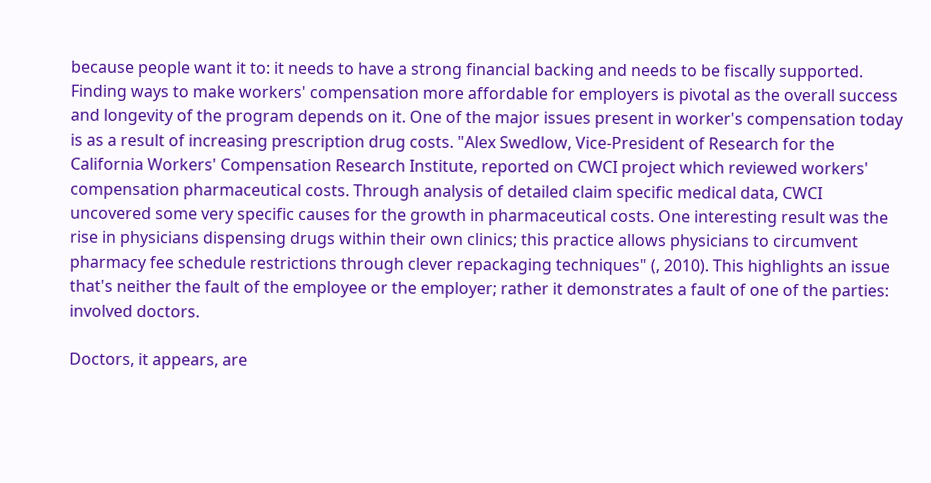because people want it to: it needs to have a strong financial backing and needs to be fiscally supported. Finding ways to make workers' compensation more affordable for employers is pivotal as the overall success and longevity of the program depends on it. One of the major issues present in worker's compensation today is as a result of increasing prescription drug costs. "Alex Swedlow, Vice-President of Research for the California Workers' Compensation Research Institute, reported on CWCI project which reviewed workers' compensation pharmaceutical costs. Through analysis of detailed claim specific medical data, CWCI uncovered some very specific causes for the growth in pharmaceutical costs. One interesting result was the rise in physicians dispensing drugs within their own clinics; this practice allows physicians to circumvent pharmacy fee schedule restrictions through clever repackaging techniques" (, 2010). This highlights an issue that's neither the fault of the employee or the employer; rather it demonstrates a fault of one of the parties: involved doctors.

Doctors, it appears, are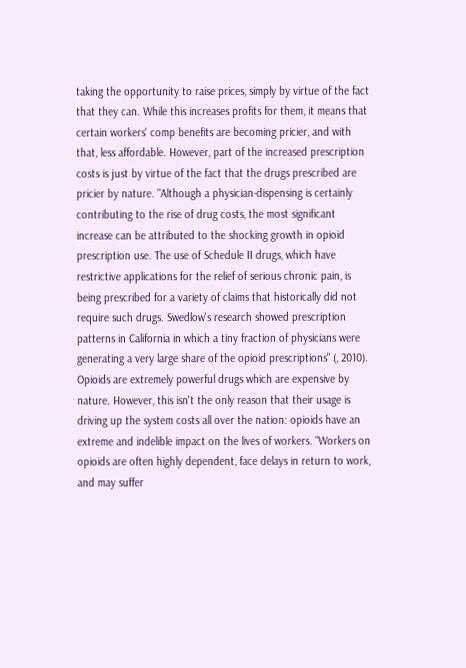taking the opportunity to raise prices, simply by virtue of the fact that they can. While this increases profits for them, it means that certain workers' comp benefits are becoming pricier, and with that, less affordable. However, part of the increased prescription costs is just by virtue of the fact that the drugs prescribed are pricier by nature. "Although a physician-dispensing is certainly contributing to the rise of drug costs, the most significant increase can be attributed to the shocking growth in opioid prescription use. The use of Schedule II drugs, which have restrictive applications for the relief of serious chronic pain, is being prescribed for a variety of claims that historically did not require such drugs. Swedlow's research showed prescription patterns in California in which a tiny fraction of physicians were generating a very large share of the opioid prescriptions" (, 2010). Opioids are extremely powerful drugs which are expensive by nature. However, this isn't the only reason that their usage is driving up the system costs all over the nation: opioids have an extreme and indelible impact on the lives of workers. "Workers on opioids are often highly dependent, face delays in return to work, and may suffer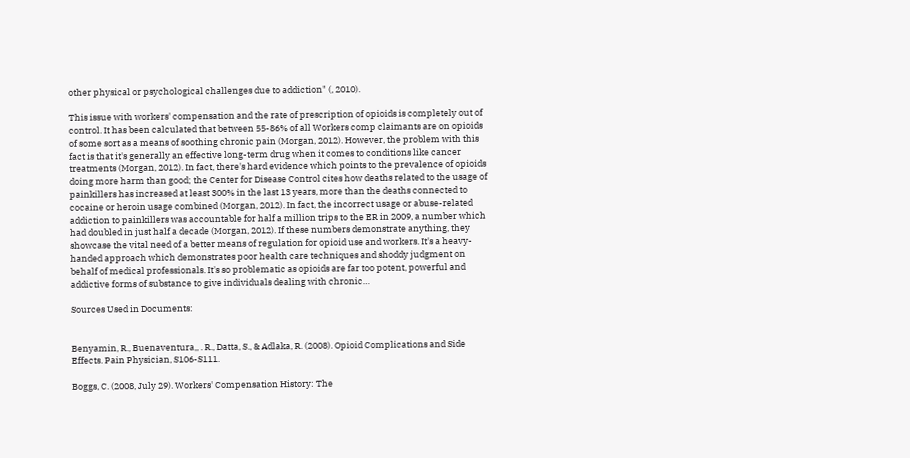other physical or psychological challenges due to addiction" (, 2010).

This issue with workers' compensation and the rate of prescription of opioids is completely out of control. It has been calculated that between 55-86% of all Workers comp claimants are on opioids of some sort as a means of soothing chronic pain (Morgan, 2012). However, the problem with this fact is that it's generally an effective long-term drug when it comes to conditions like cancer treatments (Morgan, 2012). In fact, there's hard evidence which points to the prevalence of opioids doing more harm than good; the Center for Disease Control cites how deaths related to the usage of painkillers has increased at least 300% in the last 13 years, more than the deaths connected to cocaine or heroin usage combined (Morgan, 2012). In fact, the incorrect usage or abuse-related addiction to painkillers was accountable for half a million trips to the ER in 2009, a number which had doubled in just half a decade (Morgan, 2012). If these numbers demonstrate anything, they showcase the vital need of a better means of regulation for opioid use and workers. It's a heavy-handed approach which demonstrates poor health care techniques and shoddy judgment on behalf of medical professionals. It's so problematic as opioids are far too potent, powerful and addictive forms of substance to give individuals dealing with chronic…

Sources Used in Documents:


Benyamin, R., Buenaventura,, . R., Datta, S., & Adlaka, R. (2008). Opioid Complications and Side Effects. Pain Physician, S106-S111.

Boggs, C. (2008, July 29). Workers' Compensation History: The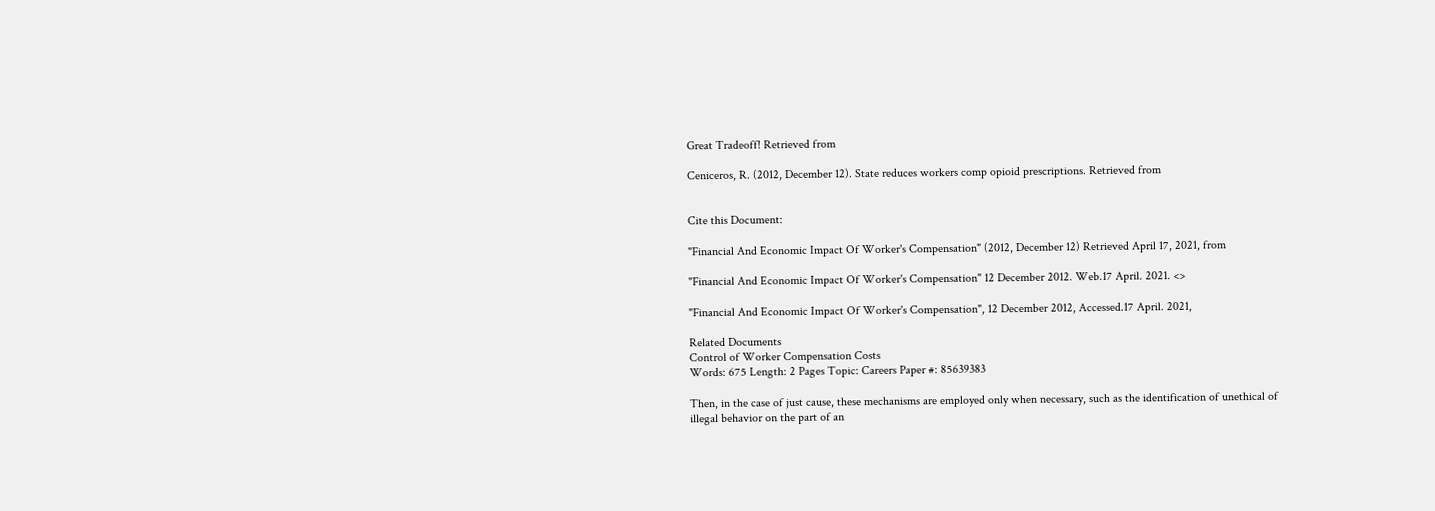Great Tradeoff! Retrieved from

Ceniceros, R. (2012, December 12). State reduces workers comp opioid prescriptions. Retrieved from


Cite this Document:

"Financial And Economic Impact Of Worker's Compensation" (2012, December 12) Retrieved April 17, 2021, from

"Financial And Economic Impact Of Worker's Compensation" 12 December 2012. Web.17 April. 2021. <>

"Financial And Economic Impact Of Worker's Compensation", 12 December 2012, Accessed.17 April. 2021,

Related Documents
Control of Worker Compensation Costs
Words: 675 Length: 2 Pages Topic: Careers Paper #: 85639383

Then, in the case of just cause, these mechanisms are employed only when necessary, such as the identification of unethical of illegal behavior on the part of an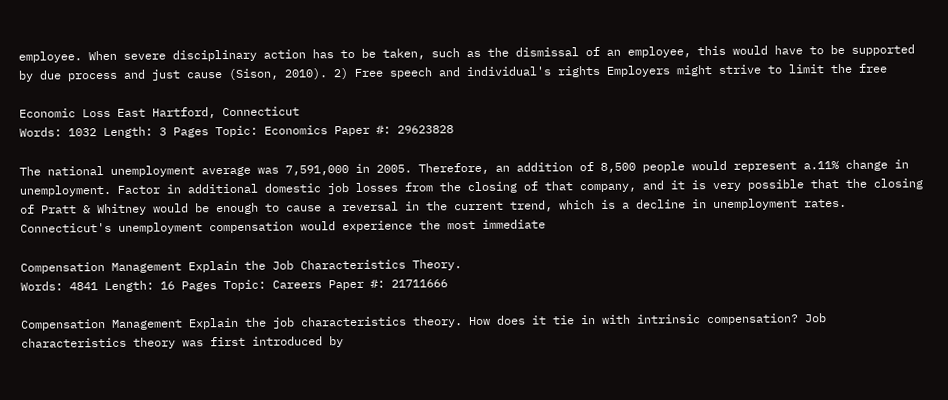employee. When severe disciplinary action has to be taken, such as the dismissal of an employee, this would have to be supported by due process and just cause (Sison, 2010). 2) Free speech and individual's rights Employers might strive to limit the free

Economic Loss East Hartford, Connecticut
Words: 1032 Length: 3 Pages Topic: Economics Paper #: 29623828

The national unemployment average was 7,591,000 in 2005. Therefore, an addition of 8,500 people would represent a.11% change in unemployment. Factor in additional domestic job losses from the closing of that company, and it is very possible that the closing of Pratt & Whitney would be enough to cause a reversal in the current trend, which is a decline in unemployment rates. Connecticut's unemployment compensation would experience the most immediate

Compensation Management Explain the Job Characteristics Theory.
Words: 4841 Length: 16 Pages Topic: Careers Paper #: 21711666

Compensation Management Explain the job characteristics theory. How does it tie in with intrinsic compensation? Job characteristics theory was first introduced by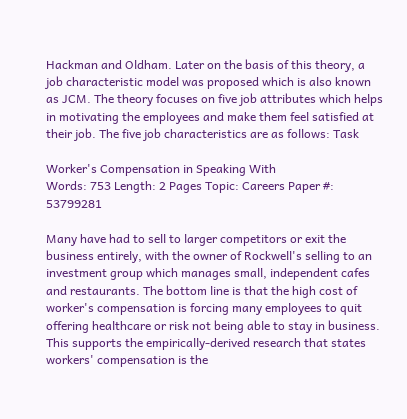Hackman and Oldham. Later on the basis of this theory, a job characteristic model was proposed which is also known as JCM. The theory focuses on five job attributes which helps in motivating the employees and make them feel satisfied at their job. The five job characteristics are as follows: Task

Worker's Compensation in Speaking With
Words: 753 Length: 2 Pages Topic: Careers Paper #: 53799281

Many have had to sell to larger competitors or exit the business entirely, with the owner of Rockwell's selling to an investment group which manages small, independent cafes and restaurants. The bottom line is that the high cost of worker's compensation is forcing many employees to quit offering healthcare or risk not being able to stay in business. This supports the empirically-derived research that states workers' compensation is the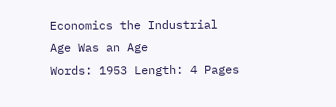Economics the Industrial Age Was an Age
Words: 1953 Length: 4 Pages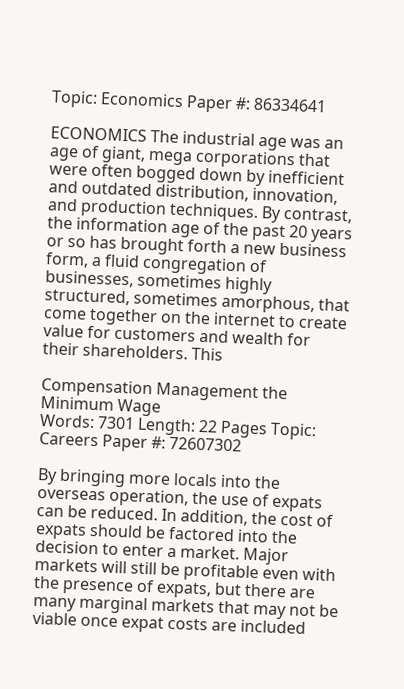Topic: Economics Paper #: 86334641

ECONOMICS The industrial age was an age of giant, mega corporations that were often bogged down by inefficient and outdated distribution, innovation, and production techniques. By contrast, the information age of the past 20 years or so has brought forth a new business form, a fluid congregation of businesses, sometimes highly structured, sometimes amorphous, that come together on the internet to create value for customers and wealth for their shareholders. This

Compensation Management the Minimum Wage
Words: 7301 Length: 22 Pages Topic: Careers Paper #: 72607302

By bringing more locals into the overseas operation, the use of expats can be reduced. In addition, the cost of expats should be factored into the decision to enter a market. Major markets will still be profitable even with the presence of expats, but there are many marginal markets that may not be viable once expat costs are included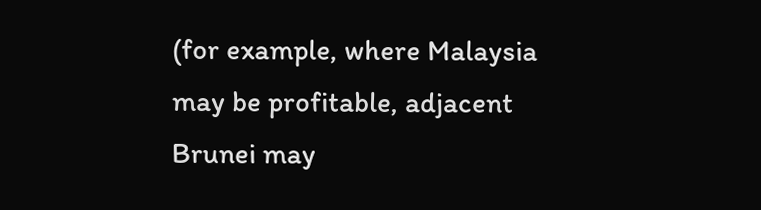(for example, where Malaysia may be profitable, adjacent Brunei may